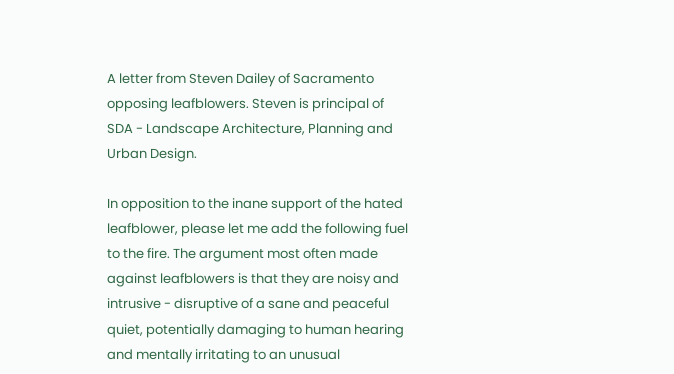A letter from Steven Dailey of Sacramento opposing leafblowers. Steven is principal of SDA - Landscape Architecture, Planning and Urban Design.

In opposition to the inane support of the hated leafblower, please let me add the following fuel to the fire. The argument most often made against leafblowers is that they are noisy and intrusive - disruptive of a sane and peaceful quiet, potentially damaging to human hearing and mentally irritating to an unusual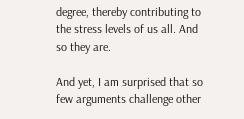degree, thereby contributing to the stress levels of us all. And so they are.

And yet, I am surprised that so few arguments challenge other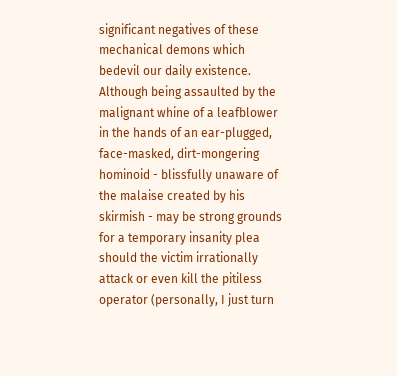significant negatives of these mechanical demons which bedevil our daily existence. Although being assaulted by the malignant whine of a leafblower in the hands of an ear-plugged, face-masked, dirt-mongering hominoid - blissfully unaware of the malaise created by his skirmish - may be strong grounds for a temporary insanity plea should the victim irrationally attack or even kill the pitiless operator (personally, I just turn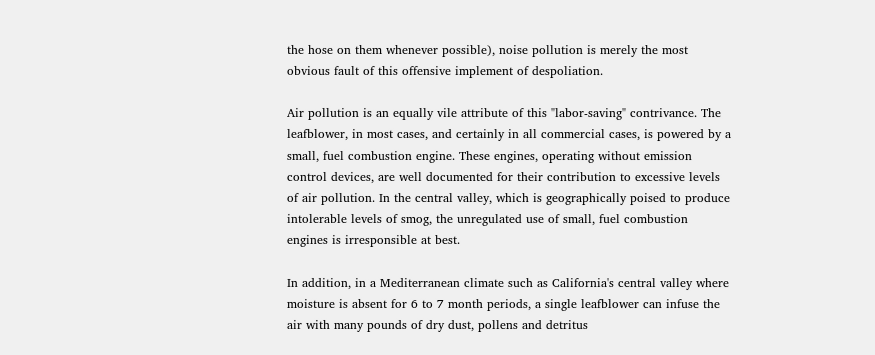the hose on them whenever possible), noise pollution is merely the most obvious fault of this offensive implement of despoliation.

Air pollution is an equally vile attribute of this "labor-saving" contrivance. The leafblower, in most cases, and certainly in all commercial cases, is powered by a small, fuel combustion engine. These engines, operating without emission control devices, are well documented for their contribution to excessive levels of air pollution. In the central valley, which is geographically poised to produce intolerable levels of smog, the unregulated use of small, fuel combustion engines is irresponsible at best.

In addition, in a Mediterranean climate such as California's central valley where moisture is absent for 6 to 7 month periods, a single leafblower can infuse the air with many pounds of dry dust, pollens and detritus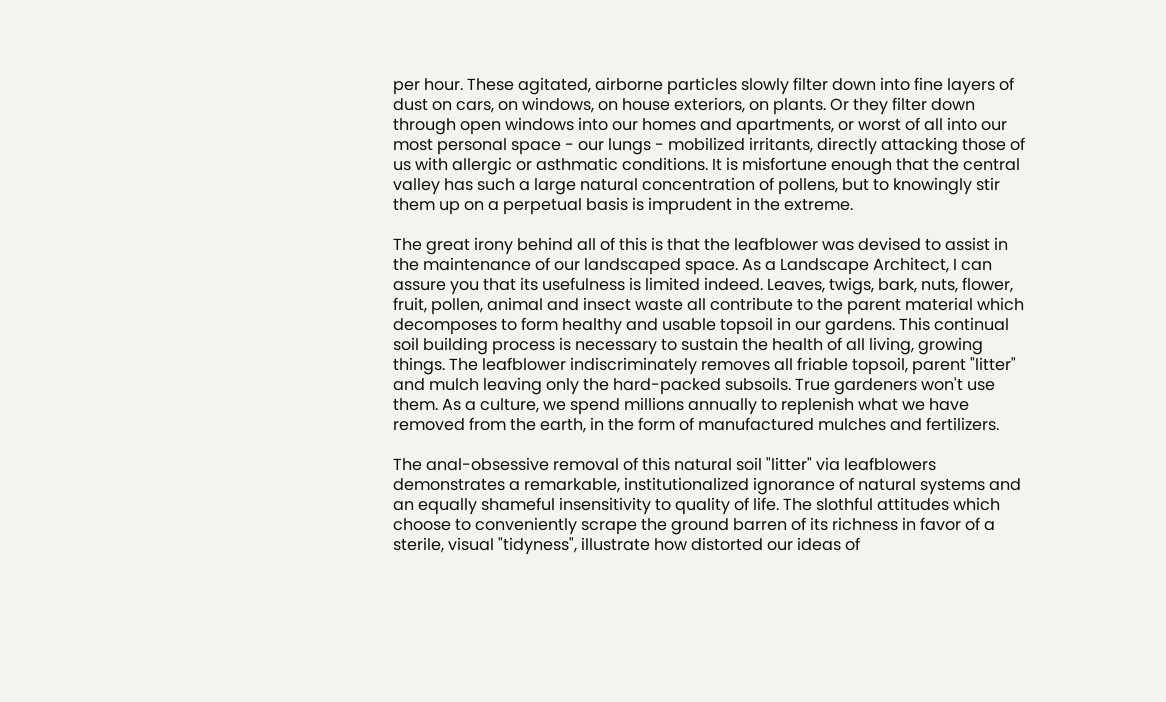per hour. These agitated, airborne particles slowly filter down into fine layers of dust on cars, on windows, on house exteriors, on plants. Or they filter down through open windows into our homes and apartments, or worst of all into our most personal space - our lungs - mobilized irritants, directly attacking those of us with allergic or asthmatic conditions. It is misfortune enough that the central valley has such a large natural concentration of pollens, but to knowingly stir them up on a perpetual basis is imprudent in the extreme.

The great irony behind all of this is that the leafblower was devised to assist in the maintenance of our landscaped space. As a Landscape Architect, I can assure you that its usefulness is limited indeed. Leaves, twigs, bark, nuts, flower, fruit, pollen, animal and insect waste all contribute to the parent material which decomposes to form healthy and usable topsoil in our gardens. This continual soil building process is necessary to sustain the health of all living, growing things. The leafblower indiscriminately removes all friable topsoil, parent "litter" and mulch leaving only the hard-packed subsoils. True gardeners won't use them. As a culture, we spend millions annually to replenish what we have removed from the earth, in the form of manufactured mulches and fertilizers.

The anal-obsessive removal of this natural soil "litter" via leafblowers demonstrates a remarkable, institutionalized ignorance of natural systems and an equally shameful insensitivity to quality of life. The slothful attitudes which choose to conveniently scrape the ground barren of its richness in favor of a sterile, visual "tidyness", illustrate how distorted our ideas of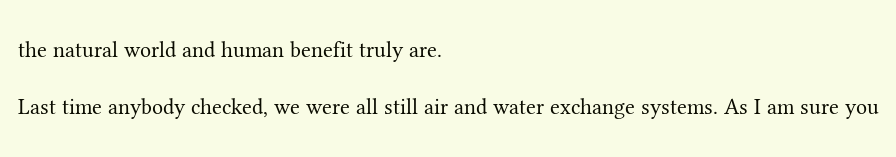the natural world and human benefit truly are.

Last time anybody checked, we were all still air and water exchange systems. As I am sure you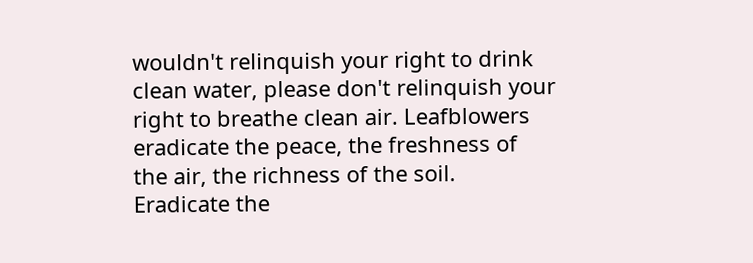wouldn't relinquish your right to drink clean water, please don't relinquish your right to breathe clean air. Leafblowers eradicate the peace, the freshness of the air, the richness of the soil. Eradicate the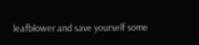leafblower and save yourself some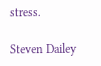stress.

Steven Dailey